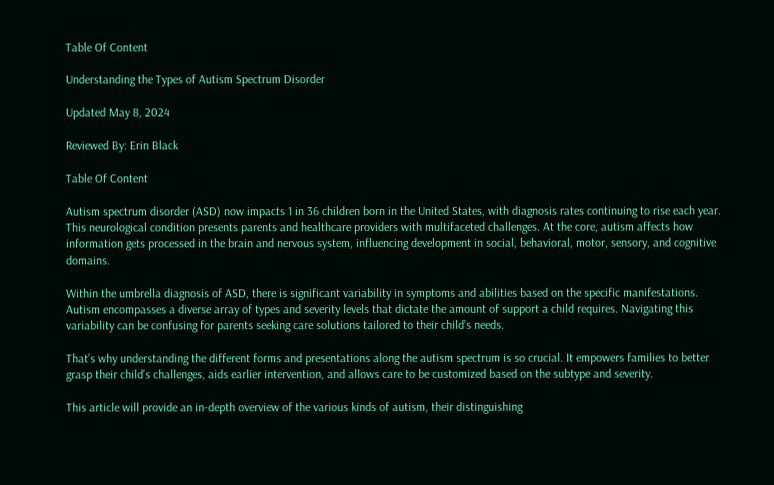Table Of Content

Understanding the Types of Autism Spectrum Disorder

Updated May 8, 2024

Reviewed By: Erin Black

Table Of Content

Autism spectrum disorder (ASD) now impacts 1 in 36 children born in the United States, with diagnosis rates continuing to rise each year. This neurological condition presents parents and healthcare providers with multifaceted challenges. At the core, autism affects how information gets processed in the brain and nervous system, influencing development in social, behavioral, motor, sensory, and cognitive domains.

Within the umbrella diagnosis of ASD, there is significant variability in symptoms and abilities based on the specific manifestations. Autism encompasses a diverse array of types and severity levels that dictate the amount of support a child requires. Navigating this variability can be confusing for parents seeking care solutions tailored to their child’s needs.

That’s why understanding the different forms and presentations along the autism spectrum is so crucial. It empowers families to better grasp their child’s challenges, aids earlier intervention, and allows care to be customized based on the subtype and severity.

This article will provide an in-depth overview of the various kinds of autism, their distinguishing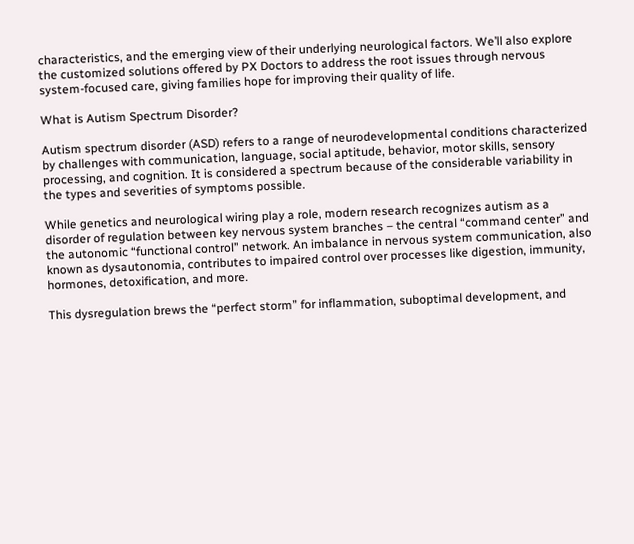characteristics, and the emerging view of their underlying neurological factors. We’ll also explore the customized solutions offered by PX Doctors to address the root issues through nervous system-focused care, giving families hope for improving their quality of life.

What is Autism Spectrum Disorder?

Autism spectrum disorder (ASD) refers to a range of neurodevelopmental conditions characterized by challenges with communication, language, social aptitude, behavior, motor skills, sensory processing, and cognition. It is considered a spectrum because of the considerable variability in the types and severities of symptoms possible.

While genetics and neurological wiring play a role, modern research recognizes autism as a disorder of regulation between key nervous system branches – the central “command center” and the autonomic “functional control” network. An imbalance in nervous system communication, also known as dysautonomia, contributes to impaired control over processes like digestion, immunity, hormones, detoxification, and more.

This dysregulation brews the “perfect storm” for inflammation, suboptimal development, and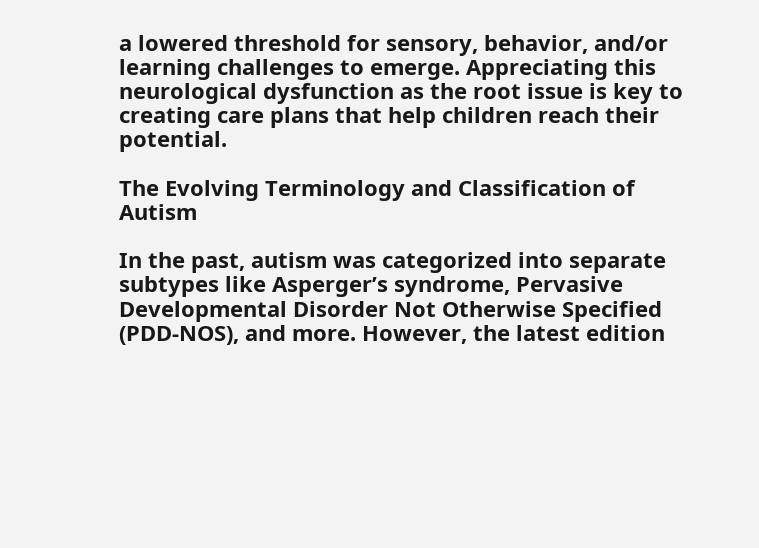a lowered threshold for sensory, behavior, and/or learning challenges to emerge. Appreciating this neurological dysfunction as the root issue is key to creating care plans that help children reach their potential.

The Evolving Terminology and Classification of Autism

In the past, autism was categorized into separate subtypes like Asperger’s syndrome, Pervasive Developmental Disorder Not Otherwise Specified (PDD-NOS), and more. However, the latest edition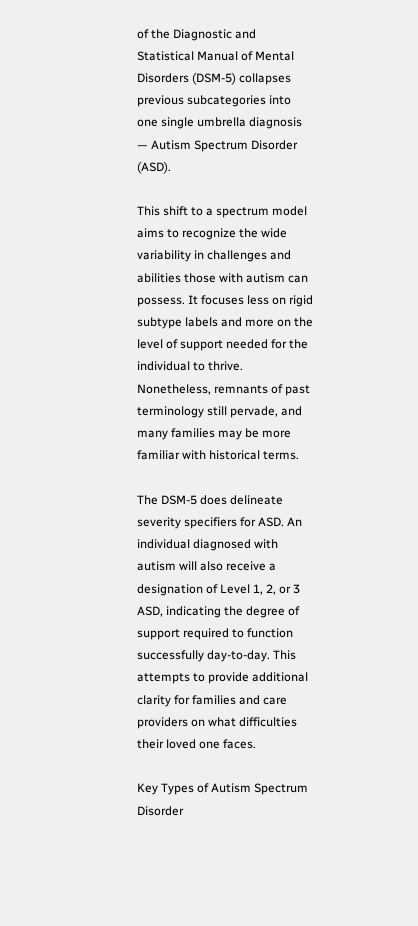of the Diagnostic and Statistical Manual of Mental Disorders (DSM-5) collapses previous subcategories into one single umbrella diagnosis — Autism Spectrum Disorder (ASD).

This shift to a spectrum model aims to recognize the wide variability in challenges and abilities those with autism can possess. It focuses less on rigid subtype labels and more on the level of support needed for the individual to thrive. Nonetheless, remnants of past terminology still pervade, and many families may be more familiar with historical terms.

The DSM-5 does delineate severity specifiers for ASD. An individual diagnosed with autism will also receive a designation of Level 1, 2, or 3 ASD, indicating the degree of support required to function successfully day-to-day. This attempts to provide additional clarity for families and care providers on what difficulties their loved one faces.

Key Types of Autism Spectrum Disorder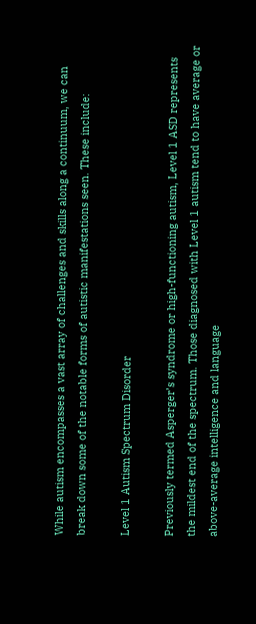While autism encompasses a vast array of challenges and skills along a continuum, we can break down some of the notable forms of autistic manifestations seen. These include:

Level 1 Autism Spectrum Disorder

Previously termed Asperger’s syndrome or high-functioning autism, Level 1 ASD represents the mildest end of the spectrum. Those diagnosed with Level 1 autism tend to have average or above-average intelligence and language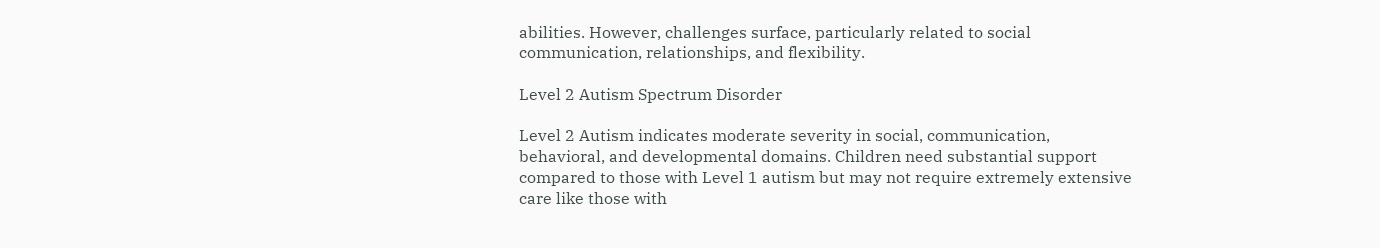abilities. However, challenges surface, particularly related to social communication, relationships, and flexibility.

Level 2 Autism Spectrum Disorder

Level 2 Autism indicates moderate severity in social, communication, behavioral, and developmental domains. Children need substantial support compared to those with Level 1 autism but may not require extremely extensive care like those with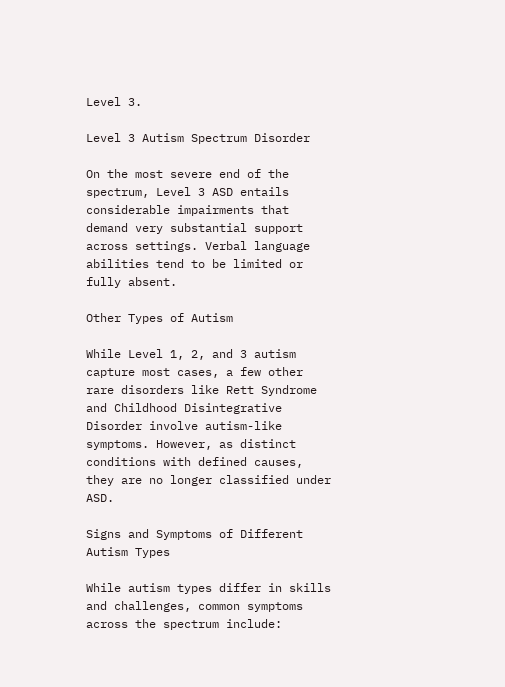Level 3.

Level 3 Autism Spectrum Disorder

On the most severe end of the spectrum, Level 3 ASD entails considerable impairments that demand very substantial support across settings. Verbal language abilities tend to be limited or fully absent.

Other Types of Autism

While Level 1, 2, and 3 autism capture most cases, a few other rare disorders like Rett Syndrome and Childhood Disintegrative Disorder involve autism-like symptoms. However, as distinct conditions with defined causes, they are no longer classified under ASD.

Signs and Symptoms of Different Autism Types

While autism types differ in skills and challenges, common symptoms across the spectrum include: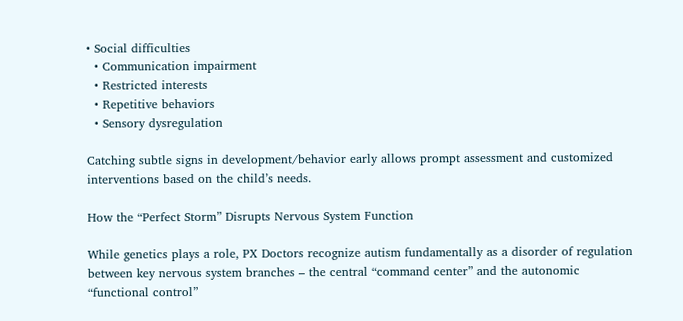• Social difficulties
  • Communication impairment
  • Restricted interests
  • Repetitive behaviors
  • Sensory dysregulation

Catching subtle signs in development/behavior early allows prompt assessment and customized interventions based on the child’s needs.

How the “Perfect Storm” Disrupts Nervous System Function

While genetics plays a role, PX Doctors recognize autism fundamentally as a disorder of regulation between key nervous system branches – the central “command center” and the autonomic “functional control”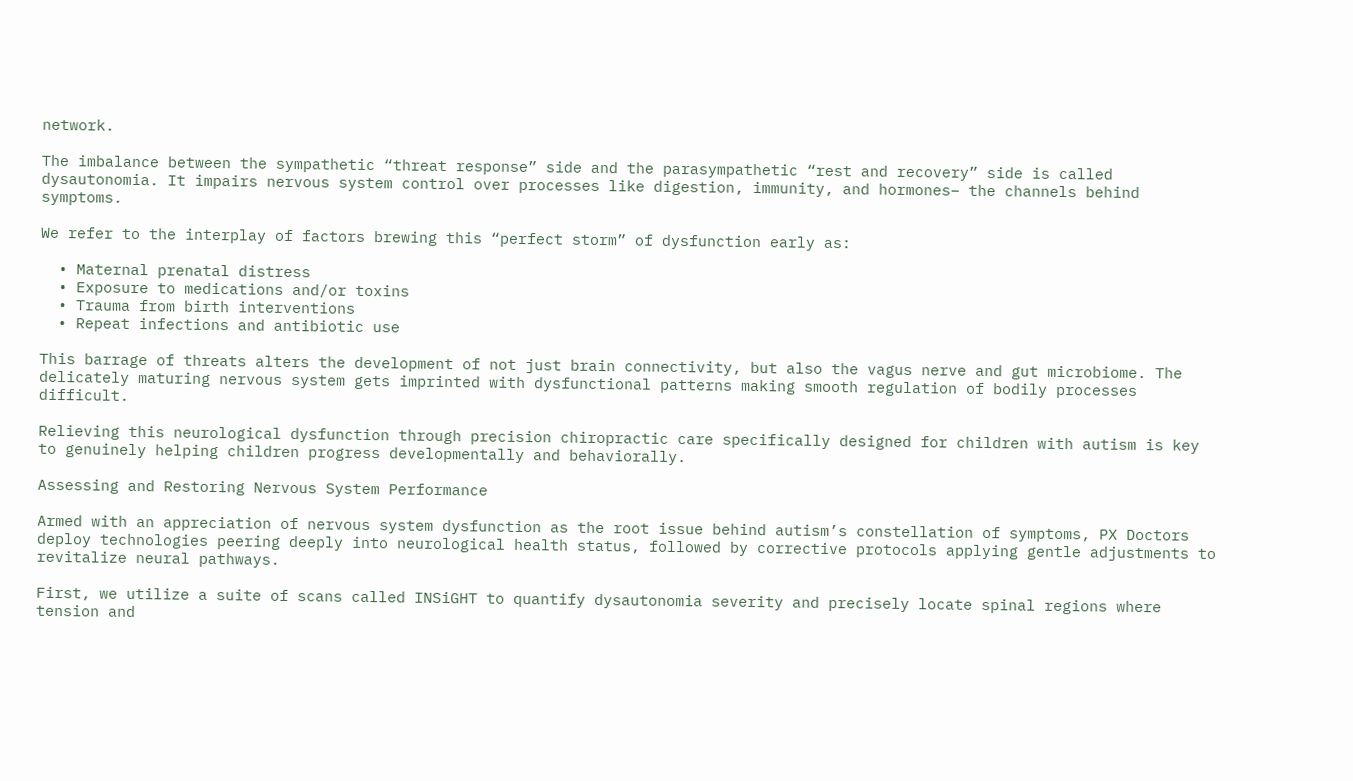network.

The imbalance between the sympathetic “threat response” side and the parasympathetic “rest and recovery” side is called dysautonomia. It impairs nervous system control over processes like digestion, immunity, and hormones– the channels behind symptoms.

We refer to the interplay of factors brewing this “perfect storm” of dysfunction early as:

  • Maternal prenatal distress
  • Exposure to medications and/or toxins
  • Trauma from birth interventions
  • Repeat infections and antibiotic use

This barrage of threats alters the development of not just brain connectivity, but also the vagus nerve and gut microbiome. The delicately maturing nervous system gets imprinted with dysfunctional patterns making smooth regulation of bodily processes difficult.

Relieving this neurological dysfunction through precision chiropractic care specifically designed for children with autism is key to genuinely helping children progress developmentally and behaviorally.

Assessing and Restoring Nervous System Performance

Armed with an appreciation of nervous system dysfunction as the root issue behind autism’s constellation of symptoms, PX Doctors deploy technologies peering deeply into neurological health status, followed by corrective protocols applying gentle adjustments to revitalize neural pathways.

First, we utilize a suite of scans called INSiGHT to quantify dysautonomia severity and precisely locate spinal regions where tension and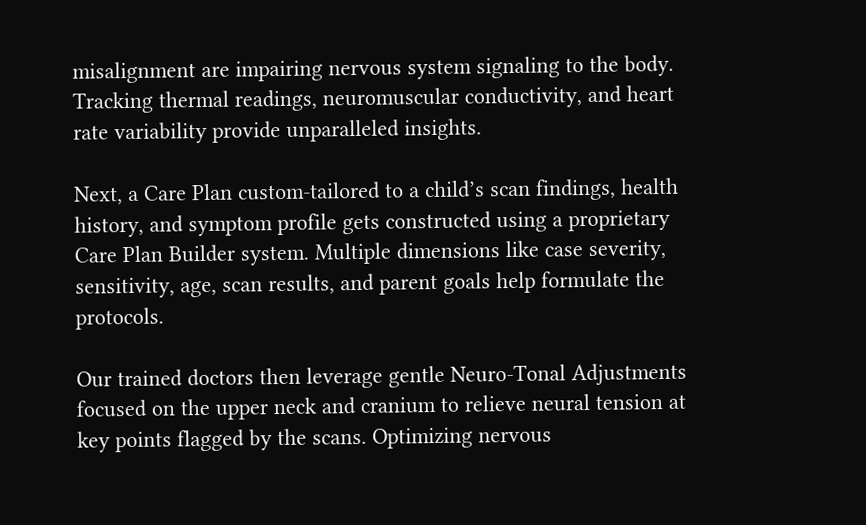misalignment are impairing nervous system signaling to the body. Tracking thermal readings, neuromuscular conductivity, and heart rate variability provide unparalleled insights.

Next, a Care Plan custom-tailored to a child’s scan findings, health history, and symptom profile gets constructed using a proprietary Care Plan Builder system. Multiple dimensions like case severity, sensitivity, age, scan results, and parent goals help formulate the protocols.

Our trained doctors then leverage gentle Neuro-Tonal Adjustments focused on the upper neck and cranium to relieve neural tension at key points flagged by the scans. Optimizing nervous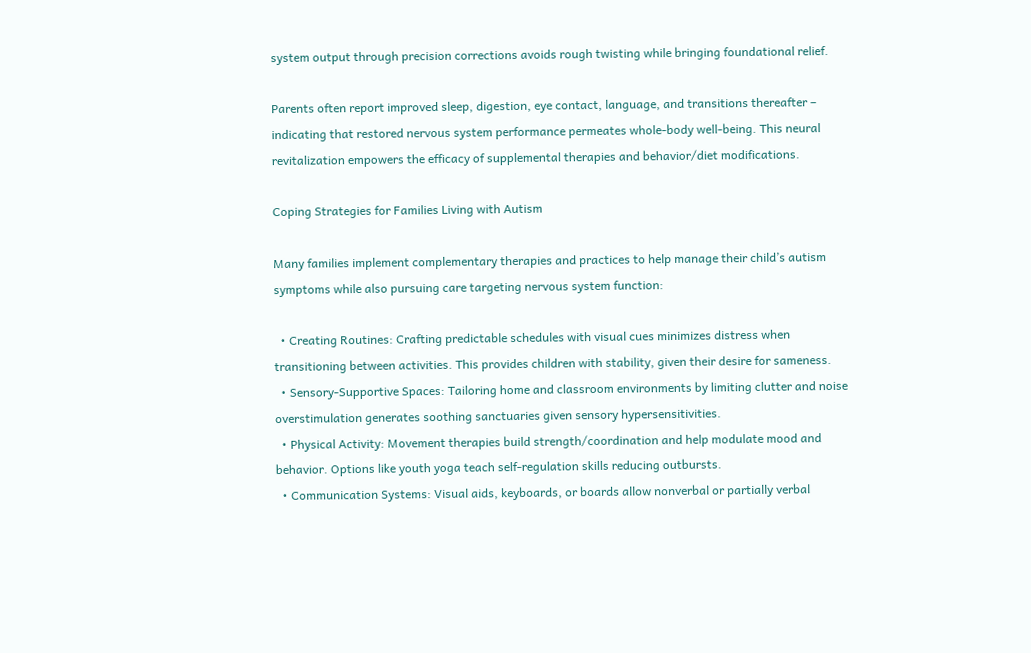system output through precision corrections avoids rough twisting while bringing foundational relief.

Parents often report improved sleep, digestion, eye contact, language, and transitions thereafter – indicating that restored nervous system performance permeates whole-body well-being. This neural revitalization empowers the efficacy of supplemental therapies and behavior/diet modifications.

Coping Strategies for Families Living with Autism

Many families implement complementary therapies and practices to help manage their child’s autism symptoms while also pursuing care targeting nervous system function:

  • Creating Routines: Crafting predictable schedules with visual cues minimizes distress when transitioning between activities. This provides children with stability, given their desire for sameness.
  • Sensory-Supportive Spaces: Tailoring home and classroom environments by limiting clutter and noise overstimulation generates soothing sanctuaries given sensory hypersensitivities.
  • Physical Activity: Movement therapies build strength/coordination and help modulate mood and behavior. Options like youth yoga teach self-regulation skills reducing outbursts.
  • Communication Systems: Visual aids, keyboards, or boards allow nonverbal or partially verbal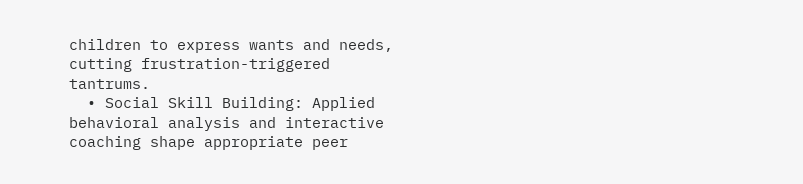children to express wants and needs, cutting frustration-triggered tantrums.
  • Social Skill Building: Applied behavioral analysis and interactive coaching shape appropriate peer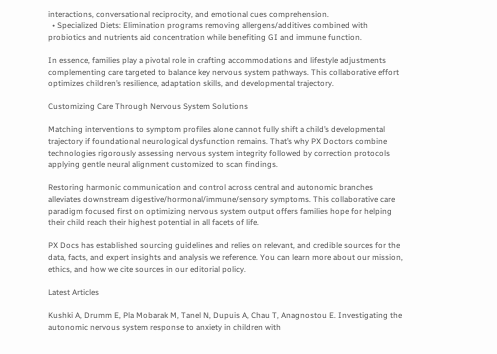interactions, conversational reciprocity, and emotional cues comprehension.
  • Specialized Diets: Elimination programs removing allergens/additives combined with probiotics and nutrients aid concentration while benefiting GI and immune function.

In essence, families play a pivotal role in crafting accommodations and lifestyle adjustments complementing care targeted to balance key nervous system pathways. This collaborative effort optimizes children’s resilience, adaptation skills, and developmental trajectory.

Customizing Care Through Nervous System Solutions

Matching interventions to symptom profiles alone cannot fully shift a child’s developmental trajectory if foundational neurological dysfunction remains. That’s why PX Doctors combine technologies rigorously assessing nervous system integrity followed by correction protocols applying gentle neural alignment customized to scan findings.

Restoring harmonic communication and control across central and autonomic branches alleviates downstream digestive/hormonal/immune/sensory symptoms. This collaborative care paradigm focused first on optimizing nervous system output offers families hope for helping their child reach their highest potential in all facets of life.

PX Docs has established sourcing guidelines and relies on relevant, and credible sources for the data, facts, and expert insights and analysis we reference. You can learn more about our mission, ethics, and how we cite sources in our editorial policy.

Latest Articles

Kushki A, Drumm E, Pla Mobarak M, Tanel N, Dupuis A, Chau T, Anagnostou E. Investigating the autonomic nervous system response to anxiety in children with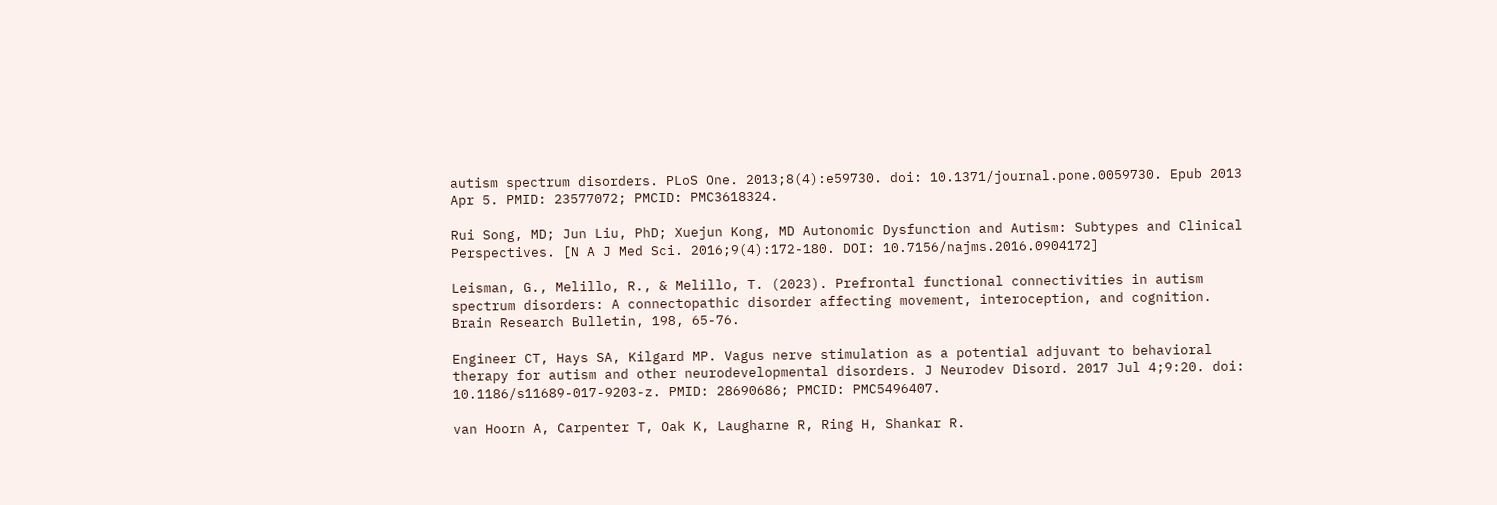autism spectrum disorders. PLoS One. 2013;8(4):e59730. doi: 10.1371/journal.pone.0059730. Epub 2013 Apr 5. PMID: 23577072; PMCID: PMC3618324.

Rui Song, MD; Jun Liu, PhD; Xuejun Kong, MD Autonomic Dysfunction and Autism: Subtypes and Clinical Perspectives. [N A J Med Sci. 2016;9(4):172-180. DOI: 10.7156/najms.2016.0904172]

Leisman, G., Melillo, R., & Melillo, T. (2023). Prefrontal functional connectivities in autism spectrum disorders: A connectopathic disorder affecting movement, interoception, and cognition. Brain Research Bulletin, 198, 65-76.

Engineer CT, Hays SA, Kilgard MP. Vagus nerve stimulation as a potential adjuvant to behavioral therapy for autism and other neurodevelopmental disorders. J Neurodev Disord. 2017 Jul 4;9:20. doi: 10.1186/s11689-017-9203-z. PMID: 28690686; PMCID: PMC5496407.

van Hoorn A, Carpenter T, Oak K, Laugharne R, Ring H, Shankar R.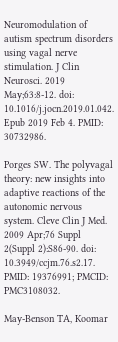Neuromodulation of autism spectrum disorders using vagal nerve stimulation. J Clin Neurosci. 2019 May;63:8-12. doi: 10.1016/j.jocn.2019.01.042. Epub 2019 Feb 4. PMID: 30732986.

Porges SW. The polyvagal theory: new insights into adaptive reactions of the autonomic nervous system. Cleve Clin J Med. 2009 Apr;76 Suppl 2(Suppl 2):S86-90. doi: 10.3949/ccjm.76.s2.17. PMID: 19376991; PMCID: PMC3108032.

May-Benson TA, Koomar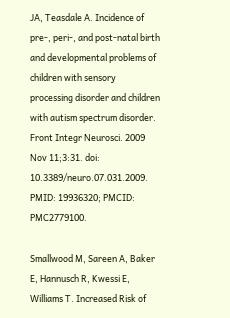JA, Teasdale A. Incidence of pre-, peri-, and post-natal birth and developmental problems of children with sensory processing disorder and children with autism spectrum disorder. Front Integr Neurosci. 2009 Nov 11;3:31. doi: 10.3389/neuro.07.031.2009. PMID: 19936320; PMCID: PMC2779100.

Smallwood M, Sareen A, Baker E, Hannusch R, Kwessi E, Williams T. Increased Risk of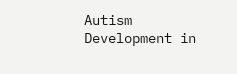Autism Development in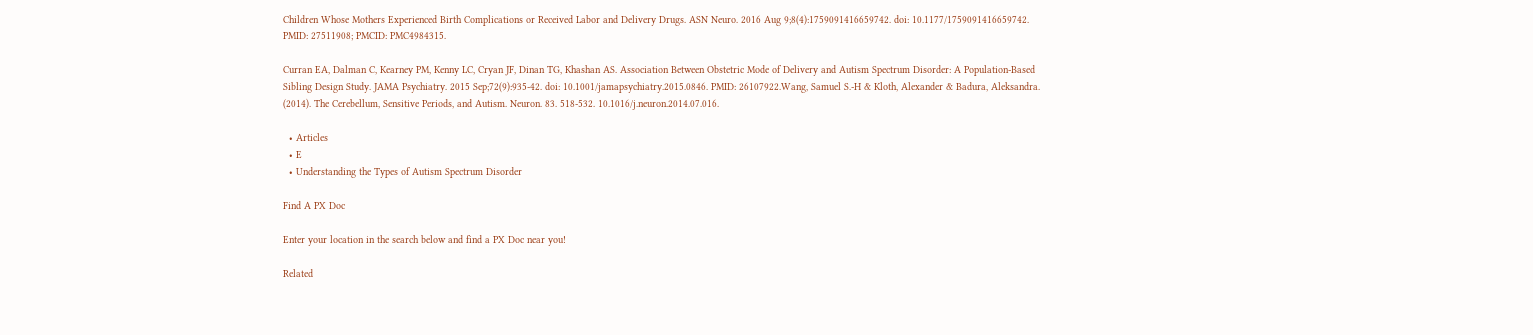Children Whose Mothers Experienced Birth Complications or Received Labor and Delivery Drugs. ASN Neuro. 2016 Aug 9;8(4):1759091416659742. doi: 10.1177/1759091416659742. PMID: 27511908; PMCID: PMC4984315.

Curran EA, Dalman C, Kearney PM, Kenny LC, Cryan JF, Dinan TG, Khashan AS. Association Between Obstetric Mode of Delivery and Autism Spectrum Disorder: A Population-Based Sibling Design Study. JAMA Psychiatry. 2015 Sep;72(9):935-42. doi: 10.1001/jamapsychiatry.2015.0846. PMID: 26107922.Wang, Samuel S.-H & Kloth, Alexander & Badura, Aleksandra. (2014). The Cerebellum, Sensitive Periods, and Autism. Neuron. 83. 518-532. 10.1016/j.neuron.2014.07.016.

  • Articles
  • E
  • Understanding the Types of Autism Spectrum Disorder

Find A PX Doc

Enter your location in the search below and find a PX Doc near you!

Related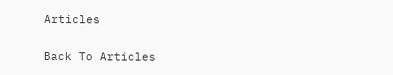Articles

Back To Articles